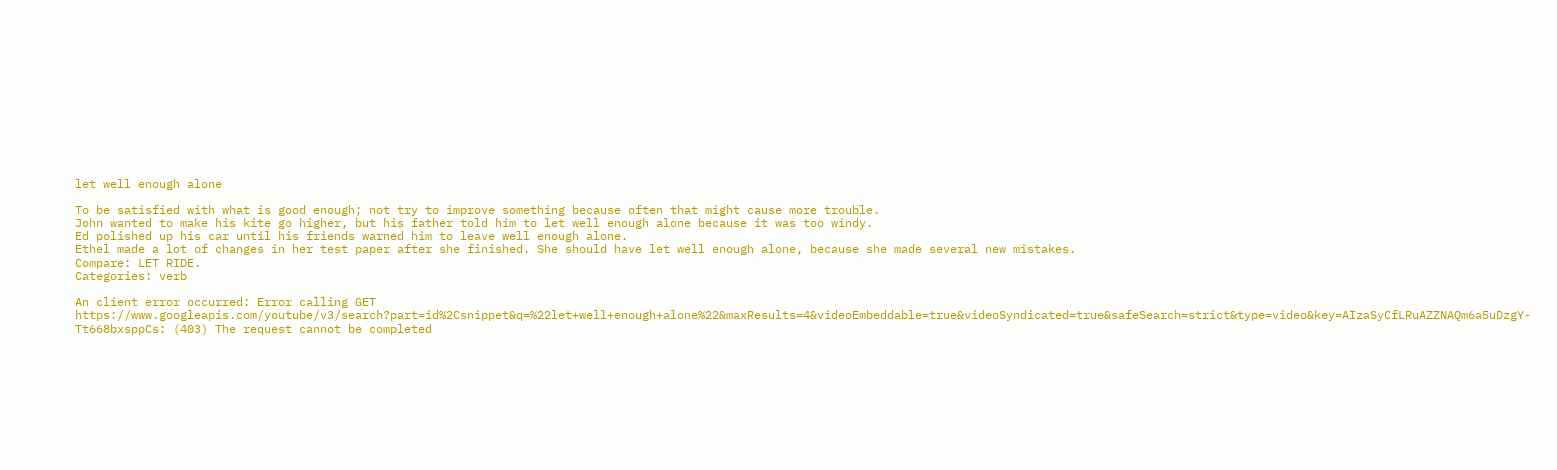let well enough alone

To be satisfied with what is good enough; not try to improve something because often that might cause more trouble.
John wanted to make his kite go higher, but his father told him to let well enough alone because it was too windy.
Ed polished up his car until his friends warned him to leave well enough alone.
Ethel made a lot of changes in her test paper after she finished. She should have let well enough alone, because she made several new mistakes.
Compare: LET RIDE.
Categories: verb

An client error occurred: Error calling GET https://www.googleapis.com/youtube/v3/search?part=id%2Csnippet&q=%22let+well+enough+alone%22&maxResults=4&videoEmbeddable=true&videoSyndicated=true&safeSearch=strict&type=video&key=AIzaSyCfLRuAZZNAQm6a5uDzgY-Tt668bxsppCs: (403) The request cannot be completed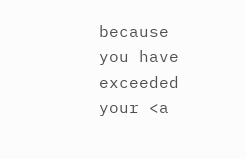because you have exceeded your <a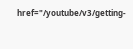href="/youtube/v3/getting-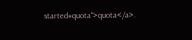started#quota">quota</a>.